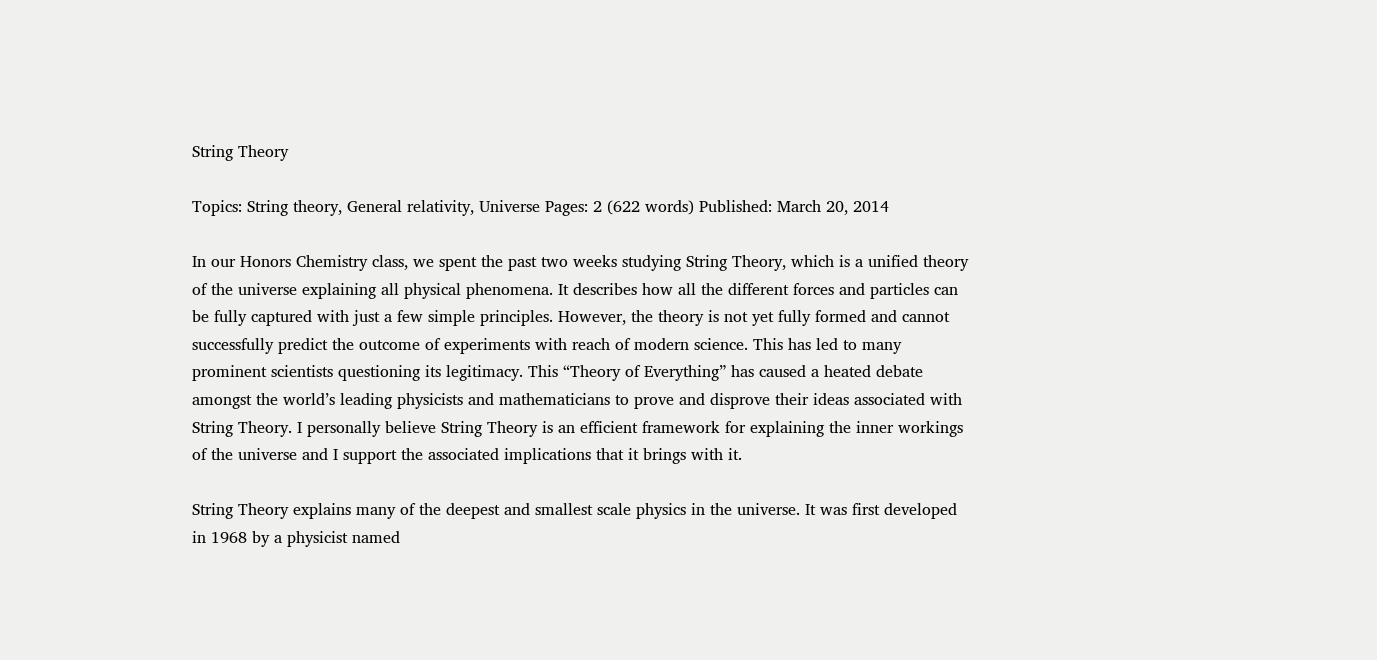String Theory

Topics: String theory, General relativity, Universe Pages: 2 (622 words) Published: March 20, 2014

In our Honors Chemistry class, we spent the past two weeks studying String Theory, which is a unified theory of the universe explaining all physical phenomena. It describes how all the different forces and particles can be fully captured with just a few simple principles. However, the theory is not yet fully formed and cannot successfully predict the outcome of experiments with reach of modern science. This has led to many prominent scientists questioning its legitimacy. This “Theory of Everything” has caused a heated debate amongst the world’s leading physicists and mathematicians to prove and disprove their ideas associated with String Theory. I personally believe String Theory is an efficient framework for explaining the inner workings of the universe and I support the associated implications that it brings with it.

String Theory explains many of the deepest and smallest scale physics in the universe. It was first developed in 1968 by a physicist named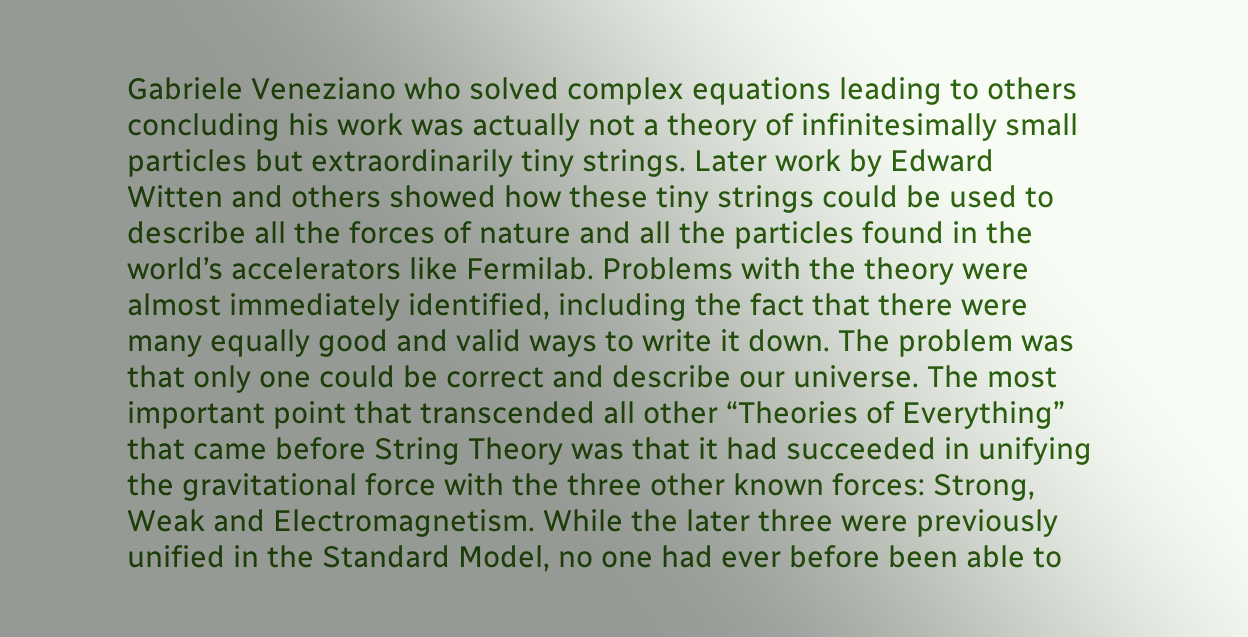Gabriele Veneziano who solved complex equations leading to others concluding his work was actually not a theory of infinitesimally small particles but extraordinarily tiny strings. Later work by Edward Witten and others showed how these tiny strings could be used to describe all the forces of nature and all the particles found in the world’s accelerators like Fermilab. Problems with the theory were almost immediately identified, including the fact that there were many equally good and valid ways to write it down. The problem was that only one could be correct and describe our universe. The most important point that transcended all other “Theories of Everything” that came before String Theory was that it had succeeded in unifying the gravitational force with the three other known forces: Strong, Weak and Electromagnetism. While the later three were previously unified in the Standard Model, no one had ever before been able to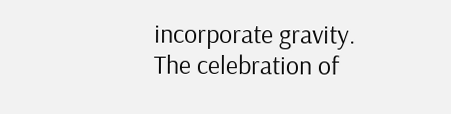incorporate gravity. The celebration of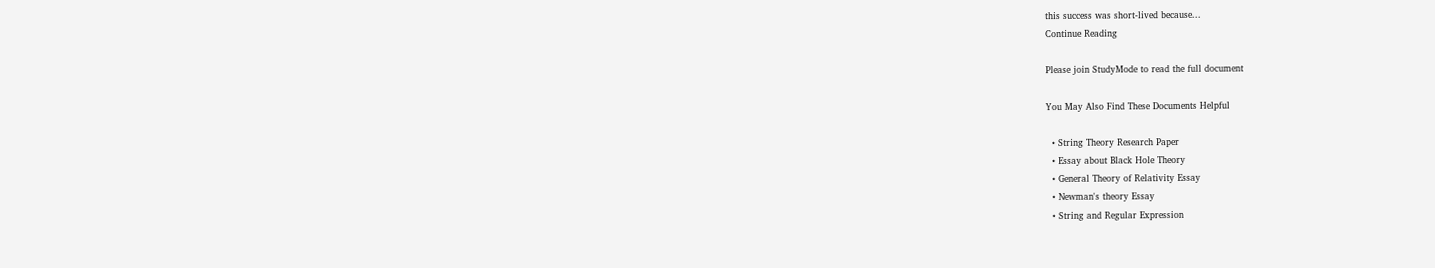this success was short-lived because...
Continue Reading

Please join StudyMode to read the full document

You May Also Find These Documents Helpful

  • String Theory Research Paper
  • Essay about Black Hole Theory
  • General Theory of Relativity Essay
  • Newman's theory Essay
  • String and Regular Expression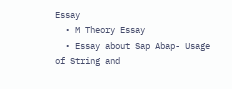Essay
  • M Theory Essay
  • Essay about Sap Abap- Usage of String and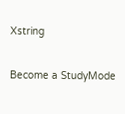Xstring

Become a StudyMode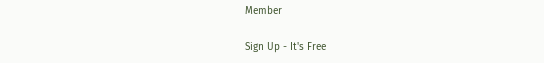Member

Sign Up - It's Free